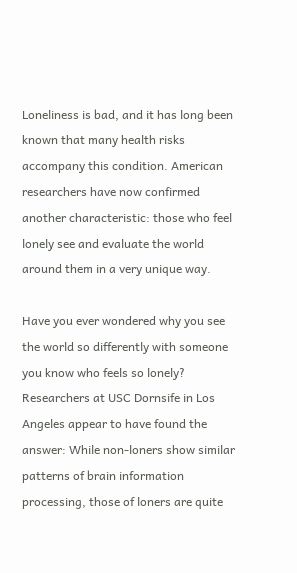Loneliness is bad, and it has long been known that many health risks accompany this condition. American researchers have now confirmed another characteristic: those who feel lonely see and evaluate the world around them in a very unique way.

Have you ever wondered why you see the world so differently with someone you know who feels so lonely? Researchers at USC Dornsife in Los Angeles appear to have found the answer: While non-loners show similar patterns of brain information processing, those of loners are quite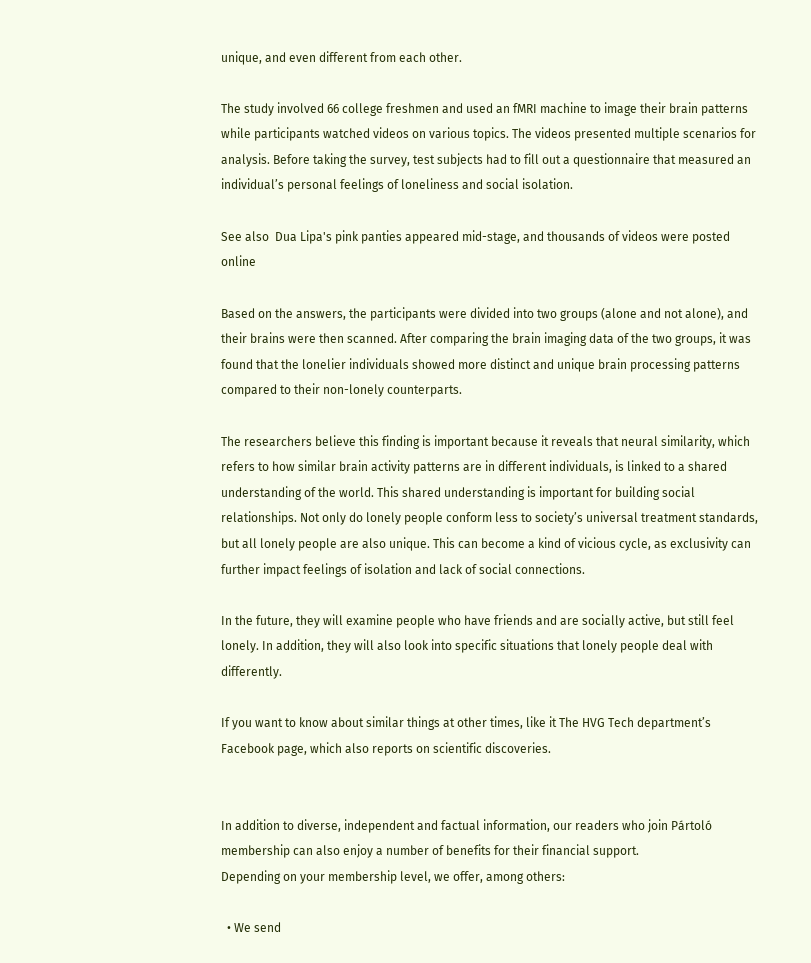unique, and even different from each other.

The study involved 66 college freshmen and used an fMRI machine to image their brain patterns while participants watched videos on various topics. The videos presented multiple scenarios for analysis. Before taking the survey, test subjects had to fill out a questionnaire that measured an individual’s personal feelings of loneliness and social isolation.

See also  Dua Lipa's pink panties appeared mid-stage, and thousands of videos were posted online

Based on the answers, the participants were divided into two groups (alone and not alone), and their brains were then scanned. After comparing the brain imaging data of the two groups, it was found that the lonelier individuals showed more distinct and unique brain processing patterns compared to their non-lonely counterparts.

The researchers believe this finding is important because it reveals that neural similarity, which refers to how similar brain activity patterns are in different individuals, is linked to a shared understanding of the world. This shared understanding is important for building social relationships. Not only do lonely people conform less to society’s universal treatment standards, but all lonely people are also unique. This can become a kind of vicious cycle, as exclusivity can further impact feelings of isolation and lack of social connections.

In the future, they will examine people who have friends and are socially active, but still feel lonely. In addition, they will also look into specific situations that lonely people deal with differently.

If you want to know about similar things at other times, like it The HVG Tech department’s Facebook page, which also reports on scientific discoveries.


In addition to diverse, independent and factual information, our readers who join Pártoló membership can also enjoy a number of benefits for their financial support.
Depending on your membership level, we offer, among others:

  • We send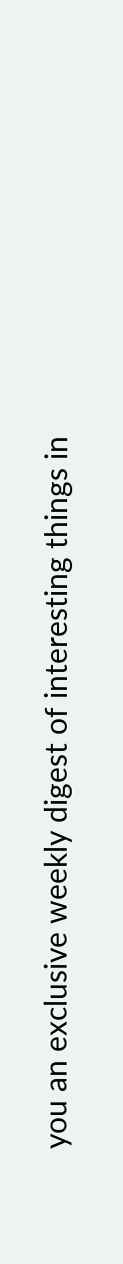you an exclusive weekly digest of interesting things in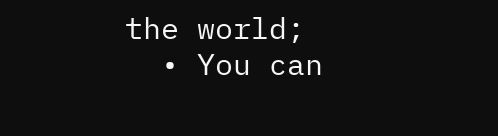the world;
  • You can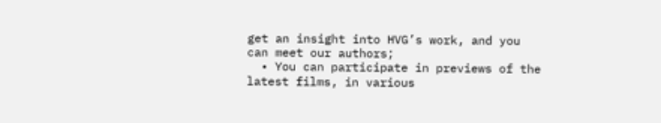get an insight into HVG’s work, and you can meet our authors;
  • You can participate in previews of the latest films, in various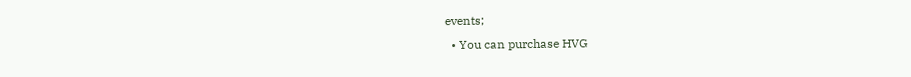events;
  • You can purchase HVG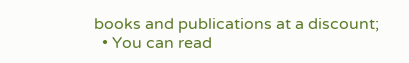books and publications at a discount;
  • You can read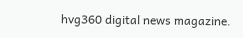hvg360 digital news magazine.